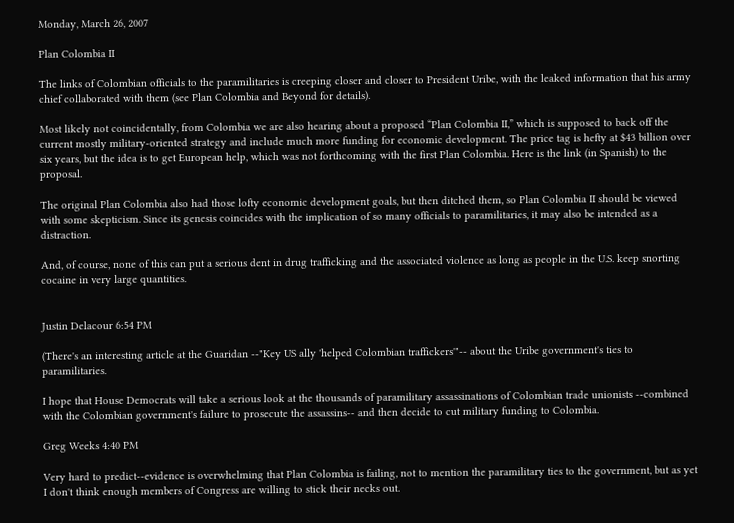Monday, March 26, 2007

Plan Colombia II

The links of Colombian officials to the paramilitaries is creeping closer and closer to President Uribe, with the leaked information that his army chief collaborated with them (see Plan Colombia and Beyond for details).

Most likely not coincidentally, from Colombia we are also hearing about a proposed “Plan Colombia II,” which is supposed to back off the current mostly military-oriented strategy and include much more funding for economic development. The price tag is hefty at $43 billion over six years, but the idea is to get European help, which was not forthcoming with the first Plan Colombia. Here is the link (in Spanish) to the proposal.

The original Plan Colombia also had those lofty economic development goals, but then ditched them, so Plan Colombia II should be viewed with some skepticism. Since its genesis coincides with the implication of so many officials to paramilitaries, it may also be intended as a distraction.

And, of course, none of this can put a serious dent in drug trafficking and the associated violence as long as people in the U.S. keep snorting cocaine in very large quantities.


Justin Delacour 6:54 PM

(There's an interesting article at the Guaridan --"Key US ally 'helped Colombian traffickers'"-- about the Uribe government's ties to paramilitaries.

I hope that House Democrats will take a serious look at the thousands of paramilitary assassinations of Colombian trade unionists --combined with the Colombian government's failure to prosecute the assassins-- and then decide to cut military funding to Colombia.

Greg Weeks 4:40 PM

Very hard to predict--evidence is overwhelming that Plan Colombia is failing, not to mention the paramilitary ties to the government, but as yet I don't think enough members of Congress are willing to stick their necks out.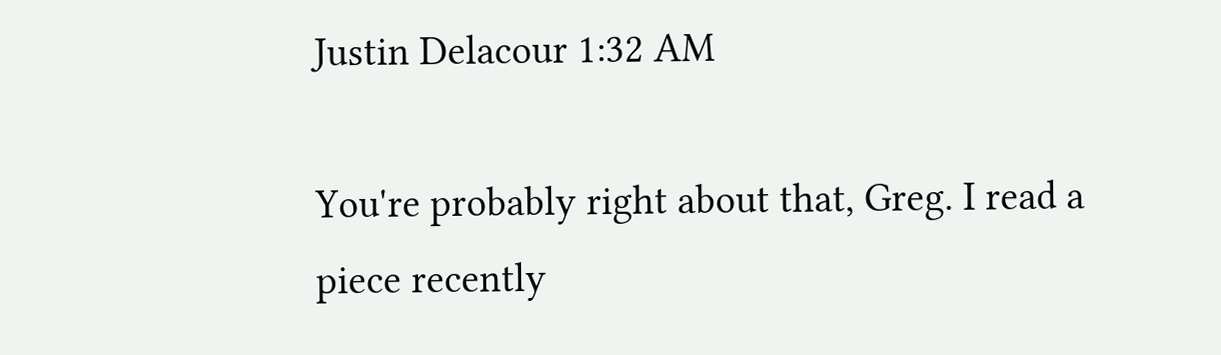Justin Delacour 1:32 AM

You're probably right about that, Greg. I read a piece recently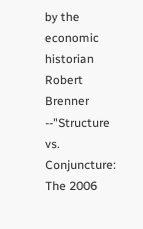by the economic historian Robert Brenner --"Structure vs. Conjuncture: The 2006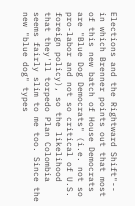Elections and the Rightward Shift"-- in which Brenner points out that most of this new batch of House Democrats are "Blue Dog Democrats" (i.e. not so pro-labor and not so critical of U.S. foreign policy), so the likelihood that they'll torpedo Plan Colombia seems fairly slim to me too. Since the new "blue dog" types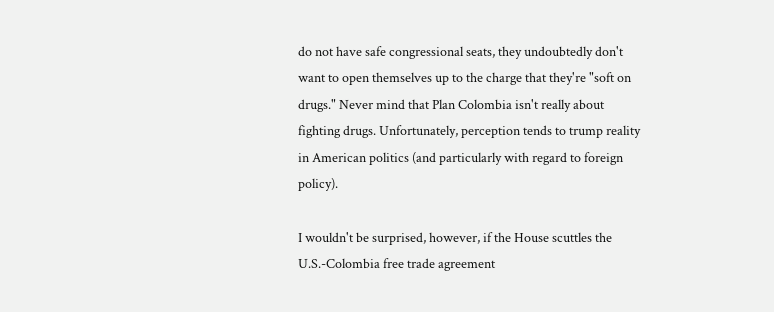do not have safe congressional seats, they undoubtedly don't want to open themselves up to the charge that they're "soft on drugs." Never mind that Plan Colombia isn't really about fighting drugs. Unfortunately, perception tends to trump reality in American politics (and particularly with regard to foreign policy).

I wouldn't be surprised, however, if the House scuttles the U.S.-Colombia free trade agreement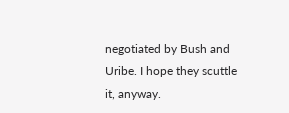negotiated by Bush and Uribe. I hope they scuttle it, anyway.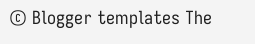© Blogger templates The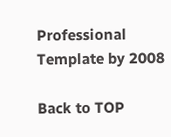Professional Template by 2008

Back to TOP